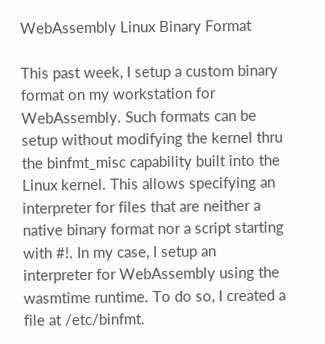WebAssembly Linux Binary Format

This past week, I setup a custom binary format on my workstation for WebAssembly. Such formats can be setup without modifying the kernel thru the binfmt_misc capability built into the Linux kernel. This allows specifying an interpreter for files that are neither a native binary format nor a script starting with #!. In my case, I setup an interpreter for WebAssembly using the wasmtime runtime. To do so, I created a file at /etc/binfmt.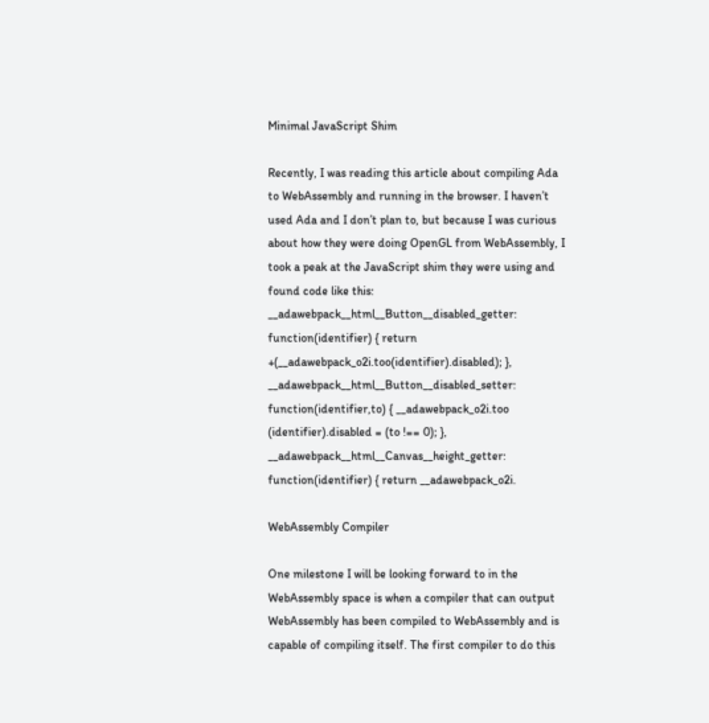Minimal JavaScript Shim

Recently, I was reading this article about compiling Ada to WebAssembly and running in the browser. I haven’t used Ada and I don’t plan to, but because I was curious about how they were doing OpenGL from WebAssembly, I took a peak at the JavaScript shim they were using and found code like this: __adawebpack__html__Button__disabled_getter: function(identifier) { return +(__adawebpack_o2i.too(identifier).disabled); }, __adawebpack__html__Button__disabled_setter: function(identifier,to) { __adawebpack_o2i.too (identifier).disabled = (to !== 0); }, __adawebpack__html__Canvas__height_getter: function(identifier) { return __adawebpack_o2i.

WebAssembly Compiler

One milestone I will be looking forward to in the WebAssembly space is when a compiler that can output WebAssembly has been compiled to WebAssembly and is capable of compiling itself. The first compiler to do this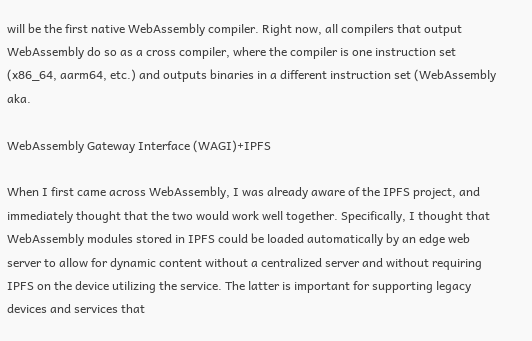will be the first native WebAssembly compiler. Right now, all compilers that output WebAssembly do so as a cross compiler, where the compiler is one instruction set (x86_64, aarm64, etc.) and outputs binaries in a different instruction set (WebAssembly aka.

WebAssembly Gateway Interface (WAGI)+IPFS

When I first came across WebAssembly, I was already aware of the IPFS project, and immediately thought that the two would work well together. Specifically, I thought that WebAssembly modules stored in IPFS could be loaded automatically by an edge web server to allow for dynamic content without a centralized server and without requiring IPFS on the device utilizing the service. The latter is important for supporting legacy devices and services that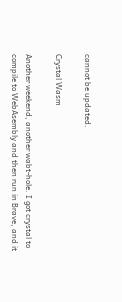cannot be updated.

Crystal Wasm

Another weekend, another wabt-hole. I got crystal to compile to WebAsembly and then run in Brave, and it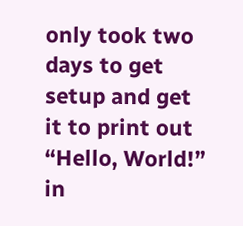only took two days to get setup and get it to print out “Hello, World!” in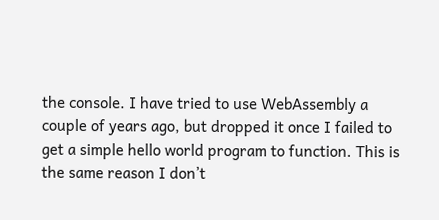the console. I have tried to use WebAssembly a couple of years ago, but dropped it once I failed to get a simple hello world program to function. This is the same reason I don’t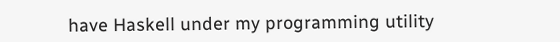have Haskell under my programming utility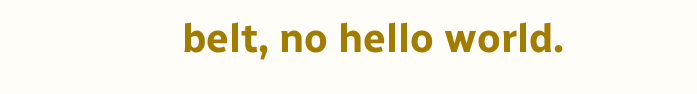belt, no hello world.